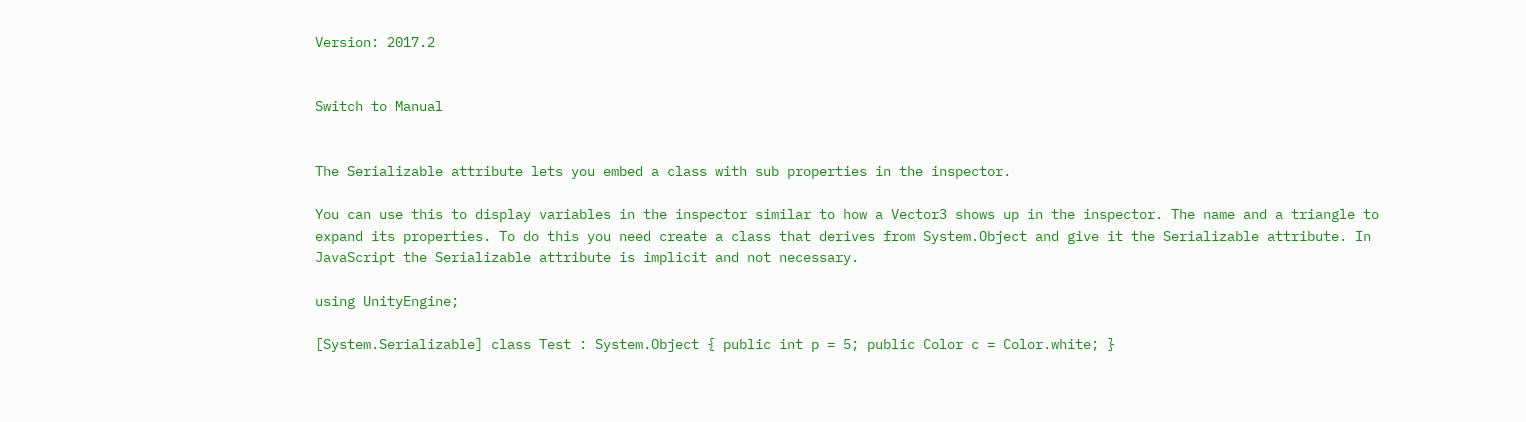Version: 2017.2


Switch to Manual


The Serializable attribute lets you embed a class with sub properties in the inspector.

You can use this to display variables in the inspector similar to how a Vector3 shows up in the inspector. The name and a triangle to expand its properties. To do this you need create a class that derives from System.Object and give it the Serializable attribute. In JavaScript the Serializable attribute is implicit and not necessary.

using UnityEngine;

[System.Serializable] class Test : System.Object { public int p = 5; public Color c = Color.white; }